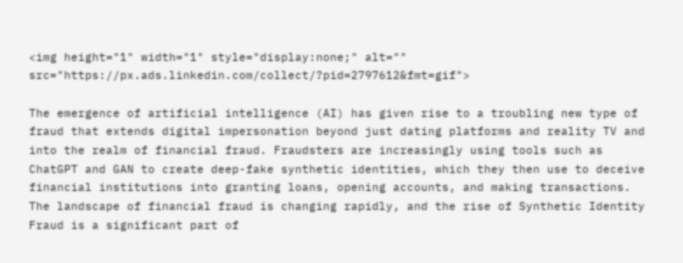<img height="1" width="1" style="display:none;" alt="" src="https://px.ads.linkedin.com/collect/?pid=2797612&fmt=gif">

The emergence of artificial intelligence (AI) has given rise to a troubling new type of fraud that extends digital impersonation beyond just dating platforms and reality TV and into the realm of financial fraud. Fraudsters are increasingly using tools such as ChatGPT and GAN to create deep-fake synthetic identities, which they then use to deceive financial institutions into granting loans, opening accounts, and making transactions. The landscape of financial fraud is changing rapidly, and the rise of Synthetic Identity Fraud is a significant part of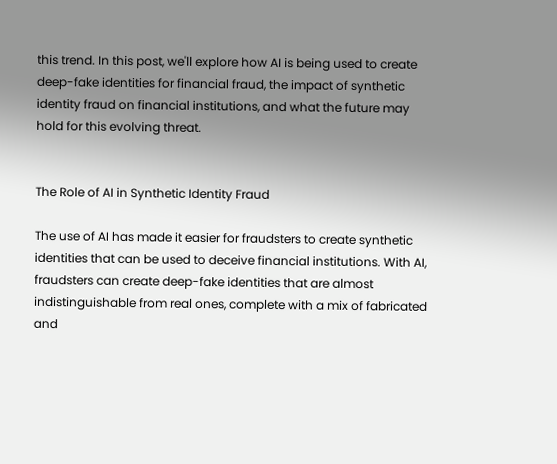this trend. In this post, we'll explore how AI is being used to create deep-fake identities for financial fraud, the impact of synthetic identity fraud on financial institutions, and what the future may hold for this evolving threat.


The Role of AI in Synthetic Identity Fraud

The use of AI has made it easier for fraudsters to create synthetic identities that can be used to deceive financial institutions. With AI, fraudsters can create deep-fake identities that are almost indistinguishable from real ones, complete with a mix of fabricated and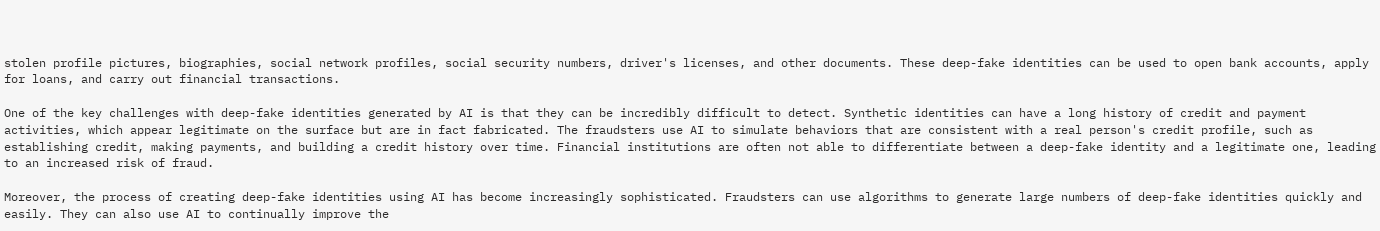stolen profile pictures, biographies, social network profiles, social security numbers, driver's licenses, and other documents. These deep-fake identities can be used to open bank accounts, apply for loans, and carry out financial transactions.

One of the key challenges with deep-fake identities generated by AI is that they can be incredibly difficult to detect. Synthetic identities can have a long history of credit and payment activities, which appear legitimate on the surface but are in fact fabricated. The fraudsters use AI to simulate behaviors that are consistent with a real person's credit profile, such as establishing credit, making payments, and building a credit history over time. Financial institutions are often not able to differentiate between a deep-fake identity and a legitimate one, leading to an increased risk of fraud.

Moreover, the process of creating deep-fake identities using AI has become increasingly sophisticated. Fraudsters can use algorithms to generate large numbers of deep-fake identities quickly and easily. They can also use AI to continually improve the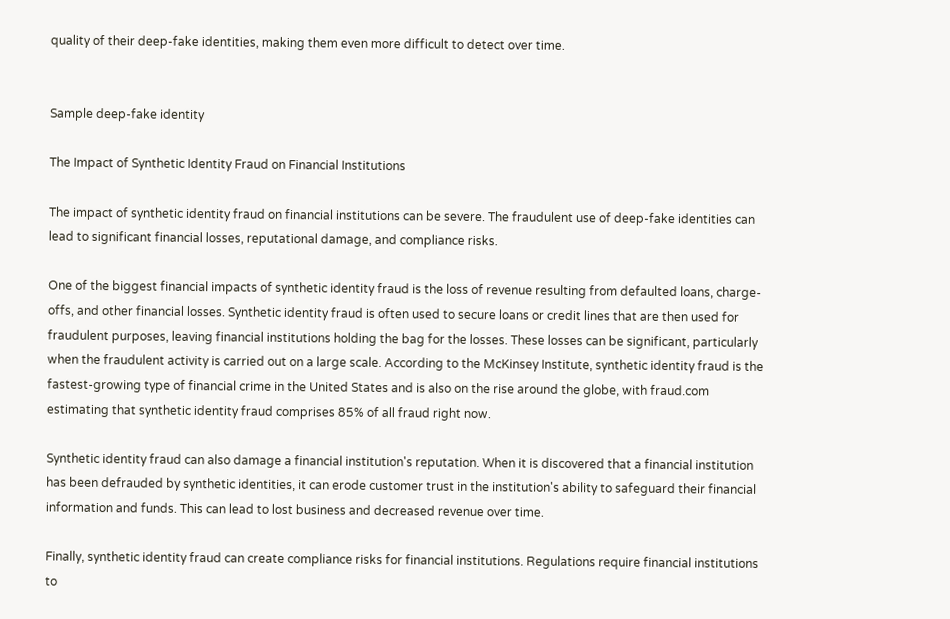quality of their deep-fake identities, making them even more difficult to detect over time.


Sample deep-fake identity

The Impact of Synthetic Identity Fraud on Financial Institutions

The impact of synthetic identity fraud on financial institutions can be severe. The fraudulent use of deep-fake identities can lead to significant financial losses, reputational damage, and compliance risks.

One of the biggest financial impacts of synthetic identity fraud is the loss of revenue resulting from defaulted loans, charge-offs, and other financial losses. Synthetic identity fraud is often used to secure loans or credit lines that are then used for fraudulent purposes, leaving financial institutions holding the bag for the losses. These losses can be significant, particularly when the fraudulent activity is carried out on a large scale. According to the McKinsey Institute, synthetic identity fraud is the fastest-growing type of financial crime in the United States and is also on the rise around the globe, with fraud.com estimating that synthetic identity fraud comprises 85% of all fraud right now.

Synthetic identity fraud can also damage a financial institution's reputation. When it is discovered that a financial institution has been defrauded by synthetic identities, it can erode customer trust in the institution's ability to safeguard their financial information and funds. This can lead to lost business and decreased revenue over time.

Finally, synthetic identity fraud can create compliance risks for financial institutions. Regulations require financial institutions to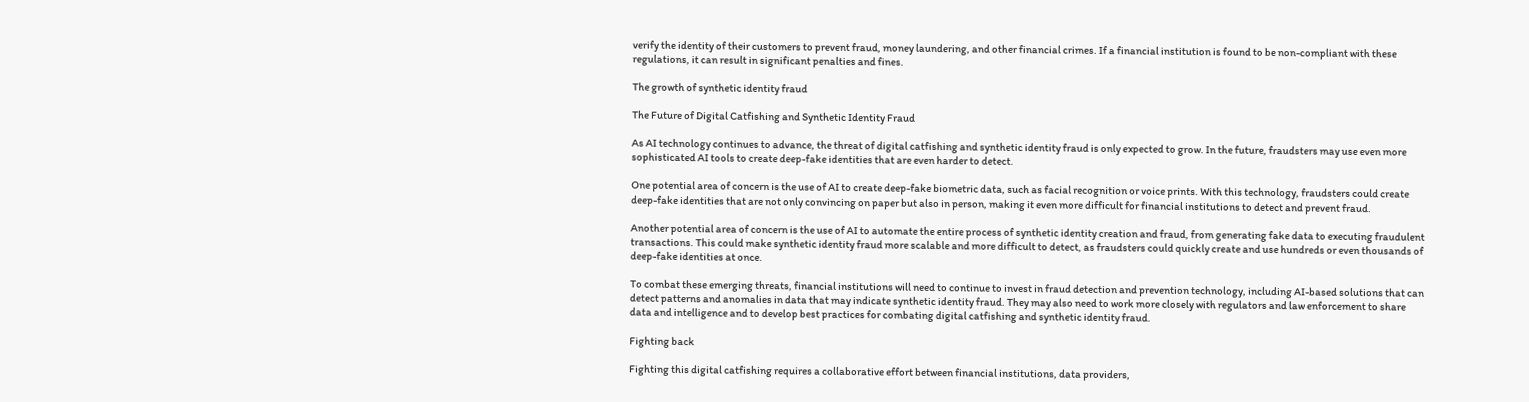verify the identity of their customers to prevent fraud, money laundering, and other financial crimes. If a financial institution is found to be non-compliant with these regulations, it can result in significant penalties and fines.

The growth of synthetic identity fraud

The Future of Digital Catfishing and Synthetic Identity Fraud

As AI technology continues to advance, the threat of digital catfishing and synthetic identity fraud is only expected to grow. In the future, fraudsters may use even more sophisticated AI tools to create deep-fake identities that are even harder to detect.

One potential area of concern is the use of AI to create deep-fake biometric data, such as facial recognition or voice prints. With this technology, fraudsters could create deep-fake identities that are not only convincing on paper but also in person, making it even more difficult for financial institutions to detect and prevent fraud.

Another potential area of concern is the use of AI to automate the entire process of synthetic identity creation and fraud, from generating fake data to executing fraudulent transactions. This could make synthetic identity fraud more scalable and more difficult to detect, as fraudsters could quickly create and use hundreds or even thousands of deep-fake identities at once.

To combat these emerging threats, financial institutions will need to continue to invest in fraud detection and prevention technology, including AI-based solutions that can detect patterns and anomalies in data that may indicate synthetic identity fraud. They may also need to work more closely with regulators and law enforcement to share data and intelligence and to develop best practices for combating digital catfishing and synthetic identity fraud.

Fighting back

Fighting this digital catfishing requires a collaborative effort between financial institutions, data providers,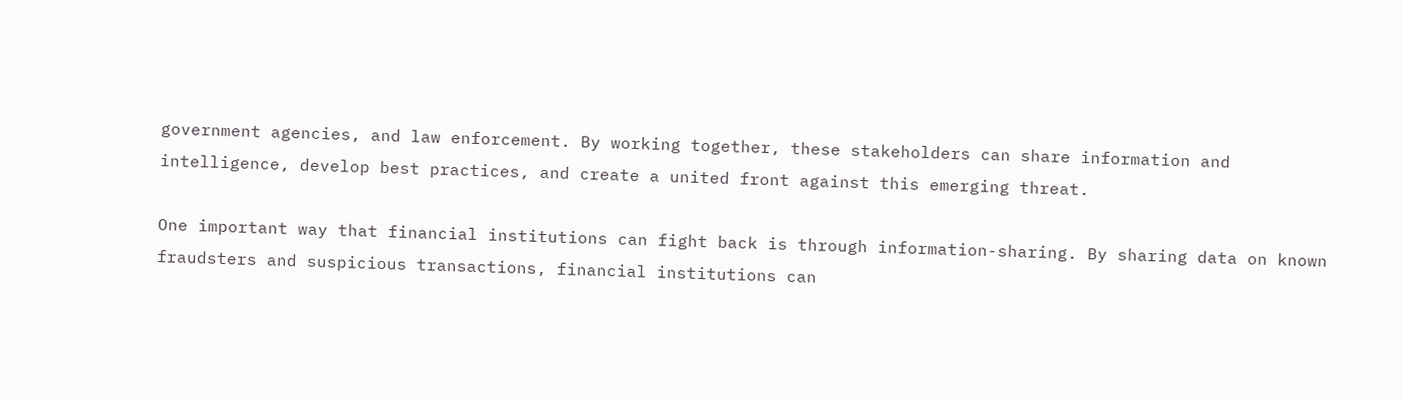government agencies, and law enforcement. By working together, these stakeholders can share information and intelligence, develop best practices, and create a united front against this emerging threat.

One important way that financial institutions can fight back is through information-sharing. By sharing data on known fraudsters and suspicious transactions, financial institutions can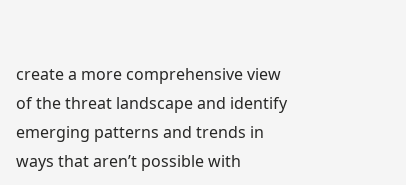create a more comprehensive view of the threat landscape and identify emerging patterns and trends in ways that aren’t possible with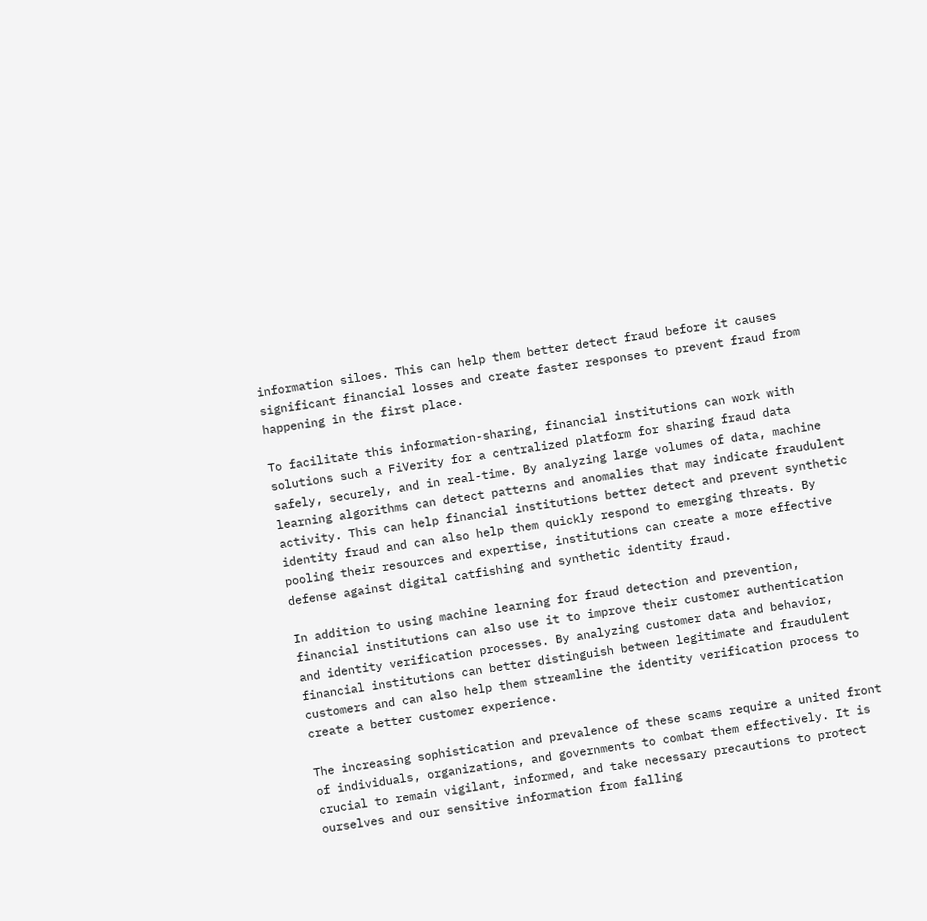information siloes. This can help them better detect fraud before it causes significant financial losses and create faster responses to prevent fraud from happening in the first place.

To facilitate this information-sharing, financial institutions can work with solutions such a FiVerity for a centralized platform for sharing fraud data safely, securely, and in real-time. By analyzing large volumes of data, machine learning algorithms can detect patterns and anomalies that may indicate fraudulent activity. This can help financial institutions better detect and prevent synthetic identity fraud and can also help them quickly respond to emerging threats. By pooling their resources and expertise, institutions can create a more effective defense against digital catfishing and synthetic identity fraud.

In addition to using machine learning for fraud detection and prevention, financial institutions can also use it to improve their customer authentication and identity verification processes. By analyzing customer data and behavior, financial institutions can better distinguish between legitimate and fraudulent customers and can also help them streamline the identity verification process to create a better customer experience.

The increasing sophistication and prevalence of these scams require a united front of individuals, organizations, and governments to combat them effectively. It is crucial to remain vigilant, informed, and take necessary precautions to protect ourselves and our sensitive information from falling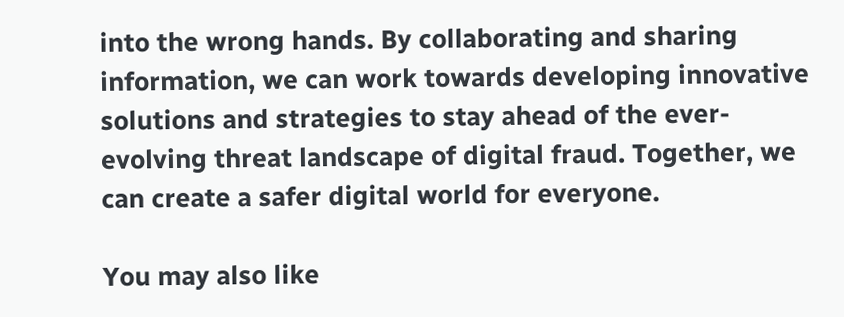into the wrong hands. By collaborating and sharing information, we can work towards developing innovative solutions and strategies to stay ahead of the ever-evolving threat landscape of digital fraud. Together, we can create a safer digital world for everyone.

You may also like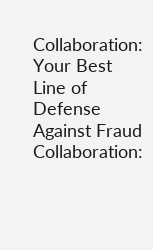Collaboration: Your Best Line of Defense Against Fraud
Collaboration: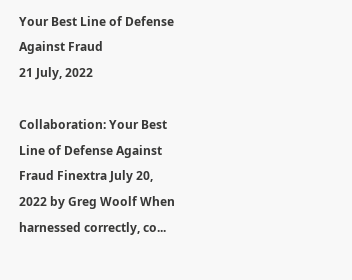Your Best Line of Defense Against Fraud
21 July, 2022

Collaboration: Your Best Line of Defense Against Fraud Finextra July 20, 2022 by Greg Woolf When harnessed correctly, co...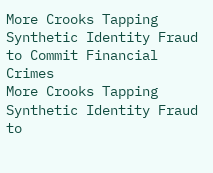More Crooks Tapping Synthetic Identity Fraud to Commit Financial Crimes
More Crooks Tapping Synthetic Identity Fraud to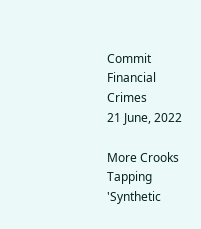Commit Financial Crimes
21 June, 2022

More Crooks Tapping 'Synthetic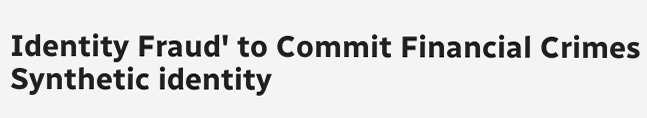Identity Fraud' to Commit Financial Crimes Synthetic identity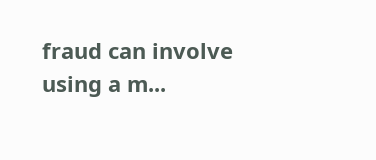fraud can involve using a m...